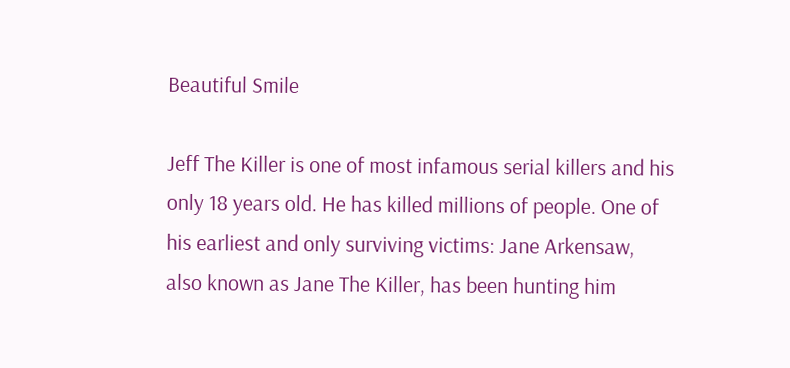Beautiful Smile

Jeff The Killer is one of most infamous serial killers and his only 18 years old. He has killed millions of people. One of his earliest and only surviving victims: Jane Arkensaw, also known as Jane The Killer, has been hunting him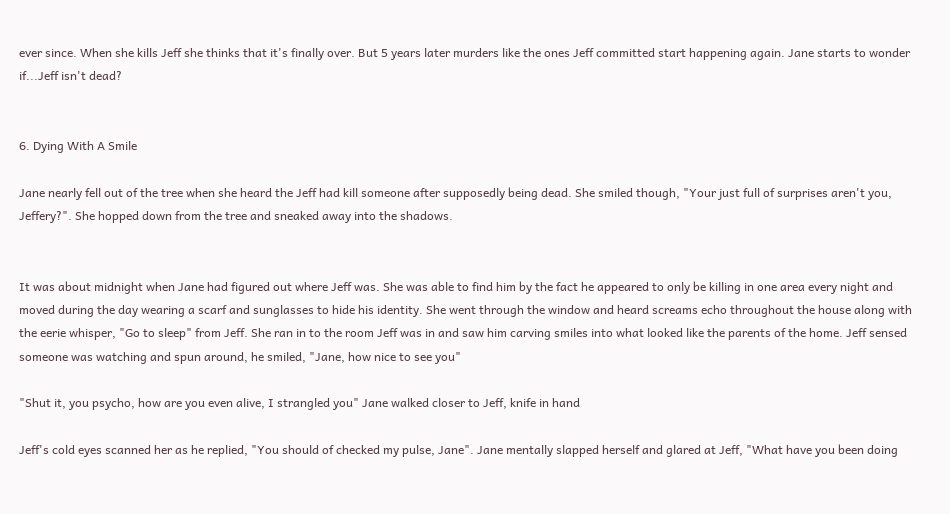ever since. When she kills Jeff she thinks that it's finally over. But 5 years later murders like the ones Jeff committed start happening again. Jane starts to wonder if...Jeff isn't dead?


6. Dying With A Smile

Jane nearly fell out of the tree when she heard the Jeff had kill someone after supposedly being dead. She smiled though, "Your just full of surprises aren't you, Jeffery?". She hopped down from the tree and sneaked away into the shadows.


It was about midnight when Jane had figured out where Jeff was. She was able to find him by the fact he appeared to only be killing in one area every night and moved during the day wearing a scarf and sunglasses to hide his identity. She went through the window and heard screams echo throughout the house along with the eerie whisper, "Go to sleep" from Jeff. She ran in to the room Jeff was in and saw him carving smiles into what looked like the parents of the home. Jeff sensed someone was watching and spun around, he smiled, "Jane, how nice to see you"

"Shut it, you psycho, how are you even alive, I strangled you" Jane walked closer to Jeff, knife in hand

Jeff's cold eyes scanned her as he replied, "You should of checked my pulse, Jane". Jane mentally slapped herself and glared at Jeff, "What have you been doing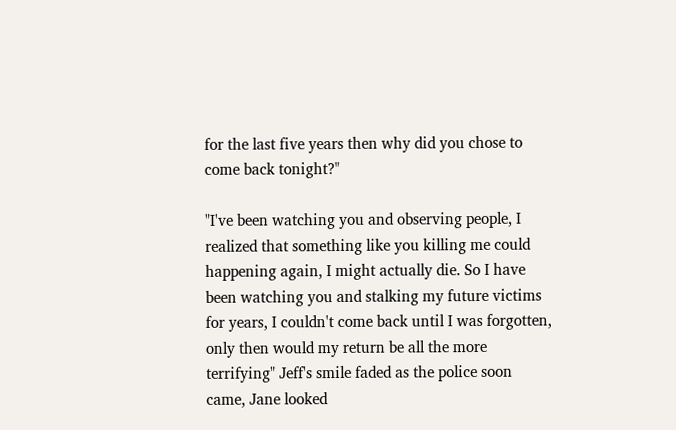for the last five years then why did you chose to come back tonight?"

"I've been watching you and observing people, I realized that something like you killing me could happening again, I might actually die. So I have been watching you and stalking my future victims for years, I couldn't come back until I was forgotten, only then would my return be all the more terrifying" Jeff's smile faded as the police soon came, Jane looked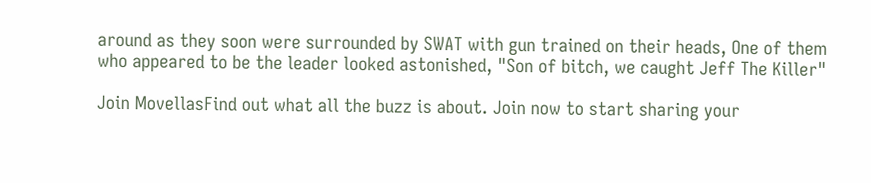around as they soon were surrounded by SWAT with gun trained on their heads, One of them who appeared to be the leader looked astonished, "Son of bitch, we caught Jeff The Killer"

Join MovellasFind out what all the buzz is about. Join now to start sharing your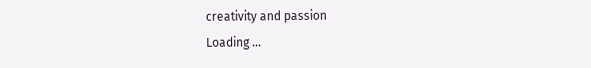creativity and passion
Loading ...